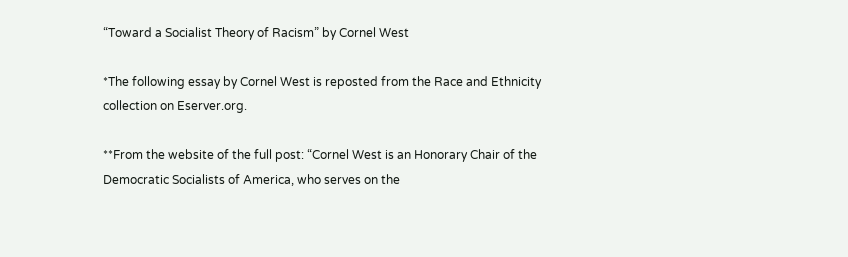“Toward a Socialist Theory of Racism” by Cornel West

*The following essay by Cornel West is reposted from the Race and Ethnicity collection on Eserver.org.

**From the website of the full post: “Cornel West is an Honorary Chair of the Democratic Socialists of America, who serves on the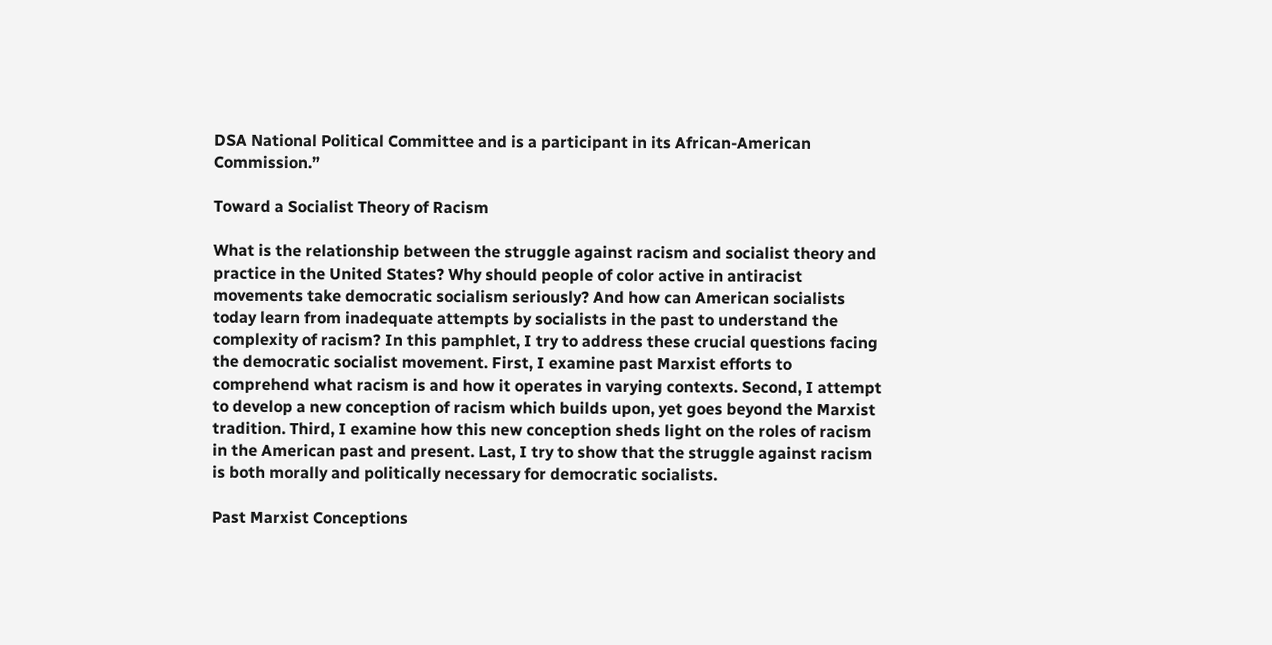DSA National Political Committee and is a participant in its African-American Commission.”

Toward a Socialist Theory of Racism

What is the relationship between the struggle against racism and socialist theory and practice in the United States? Why should people of color active in antiracist movements take democratic socialism seriously? And how can American socialists today learn from inadequate attempts by socialists in the past to understand the complexity of racism? In this pamphlet, I try to address these crucial questions facing the democratic socialist movement. First, I examine past Marxist efforts to comprehend what racism is and how it operates in varying contexts. Second, I attempt to develop a new conception of racism which builds upon, yet goes beyond the Marxist tradition. Third, I examine how this new conception sheds light on the roles of racism in the American past and present. Last, I try to show that the struggle against racism is both morally and politically necessary for democratic socialists.

Past Marxist Conceptions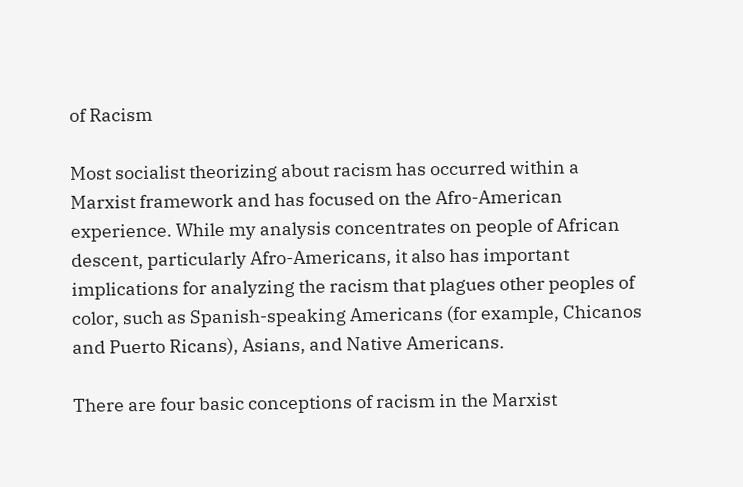of Racism

Most socialist theorizing about racism has occurred within a Marxist framework and has focused on the Afro-American experience. While my analysis concentrates on people of African descent, particularly Afro-Americans, it also has important implications for analyzing the racism that plagues other peoples of color, such as Spanish-speaking Americans (for example, Chicanos and Puerto Ricans), Asians, and Native Americans.

There are four basic conceptions of racism in the Marxist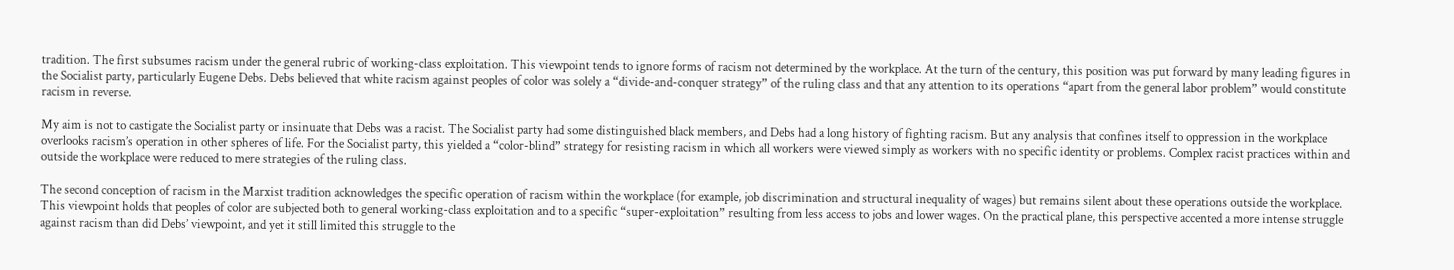tradition. The first subsumes racism under the general rubric of working-class exploitation. This viewpoint tends to ignore forms of racism not determined by the workplace. At the turn of the century, this position was put forward by many leading figures in the Socialist party, particularly Eugene Debs. Debs believed that white racism against peoples of color was solely a “divide-and-conquer strategy” of the ruling class and that any attention to its operations “apart from the general labor problem” would constitute racism in reverse.

My aim is not to castigate the Socialist party or insinuate that Debs was a racist. The Socialist party had some distinguished black members, and Debs had a long history of fighting racism. But any analysis that confines itself to oppression in the workplace overlooks racism’s operation in other spheres of life. For the Socialist party, this yielded a “color-blind” strategy for resisting racism in which all workers were viewed simply as workers with no specific identity or problems. Complex racist practices within and outside the workplace were reduced to mere strategies of the ruling class.

The second conception of racism in the Marxist tradition acknowledges the specific operation of racism within the workplace (for example, job discrimination and structural inequality of wages) but remains silent about these operations outside the workplace. This viewpoint holds that peoples of color are subjected both to general working-class exploitation and to a specific “super-exploitation” resulting from less access to jobs and lower wages. On the practical plane, this perspective accented a more intense struggle against racism than did Debs’ viewpoint, and yet it still limited this struggle to the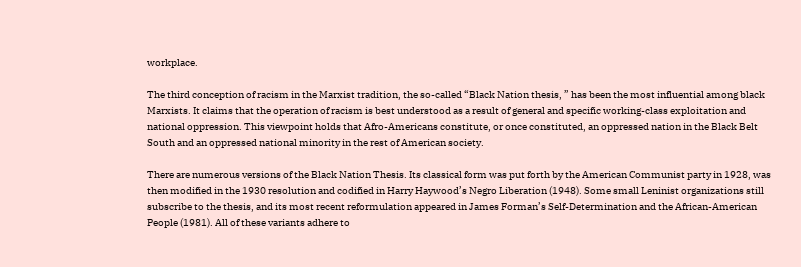workplace.

The third conception of racism in the Marxist tradition, the so-called “Black Nation thesis, ” has been the most influential among black Marxists. It claims that the operation of racism is best understood as a result of general and specific working-class exploitation and national oppression. This viewpoint holds that Afro-Americans constitute, or once constituted, an oppressed nation in the Black Belt South and an oppressed national minority in the rest of American society.

There are numerous versions of the Black Nation Thesis. Its classical form was put forth by the American Communist party in 1928, was then modified in the 1930 resolution and codified in Harry Haywood’s Negro Liberation (1948). Some small Leninist organizations still subscribe to the thesis, and its most recent reformulation appeared in James Forman’s Self-Determination and the African-American People (1981). All of these variants adhere to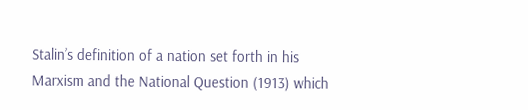Stalin’s definition of a nation set forth in his Marxism and the National Question (1913) which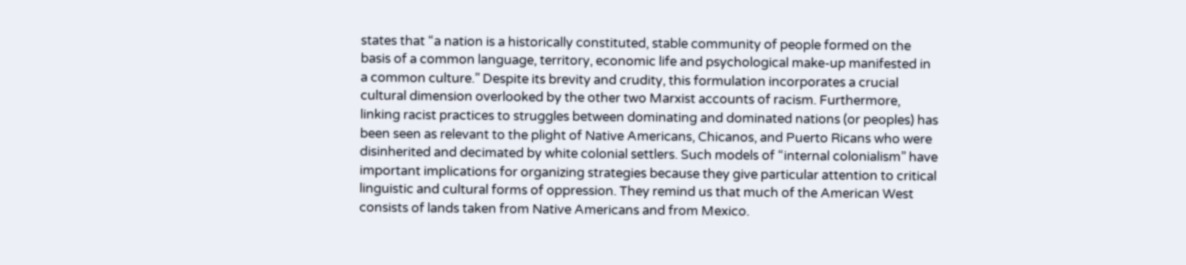states that “a nation is a historically constituted, stable community of people formed on the basis of a common language, territory, economic life and psychological make-up manifested in a common culture.” Despite its brevity and crudity, this formulation incorporates a crucial cultural dimension overlooked by the other two Marxist accounts of racism. Furthermore, linking racist practices to struggles between dominating and dominated nations (or peoples) has been seen as relevant to the plight of Native Americans, Chicanos, and Puerto Ricans who were disinherited and decimated by white colonial settlers. Such models of “internal colonialism” have important implications for organizing strategies because they give particular attention to critical linguistic and cultural forms of oppression. They remind us that much of the American West consists of lands taken from Native Americans and from Mexico.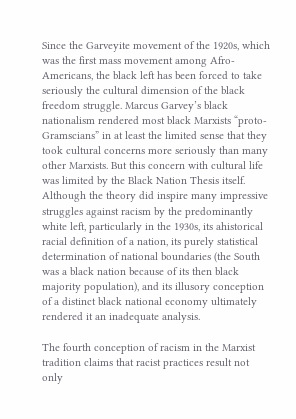Since the Garveyite movement of the 1920s, which was the first mass movement among Afro-Americans, the black left has been forced to take seriously the cultural dimension of the black freedom struggle. Marcus Garvey’s black nationalism rendered most black Marxists “proto-Gramscians” in at least the limited sense that they took cultural concerns more seriously than many other Marxists. But this concern with cultural life was limited by the Black Nation Thesis itself. Although the theory did inspire many impressive struggles against racism by the predominantly white left, particularly in the 1930s, its ahistorical racial definition of a nation, its purely statistical determination of national boundaries (the South was a black nation because of its then black majority population), and its illusory conception of a distinct black national economy ultimately rendered it an inadequate analysis.

The fourth conception of racism in the Marxist tradition claims that racist practices result not only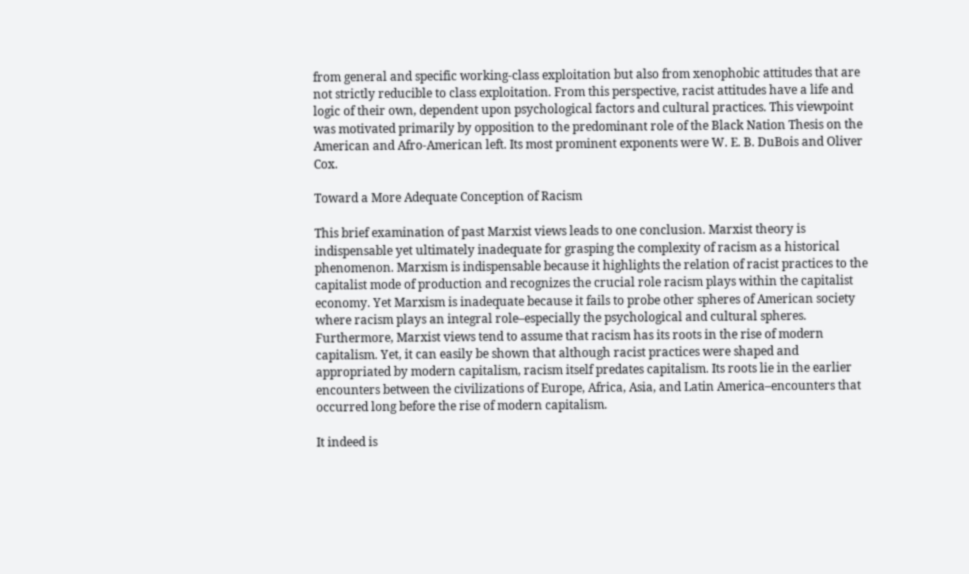from general and specific working-class exploitation but also from xenophobic attitudes that are not strictly reducible to class exploitation. From this perspective, racist attitudes have a life and logic of their own, dependent upon psychological factors and cultural practices. This viewpoint was motivated primarily by opposition to the predominant role of the Black Nation Thesis on the American and Afro-American left. Its most prominent exponents were W. E. B. DuBois and Oliver Cox.

Toward a More Adequate Conception of Racism

This brief examination of past Marxist views leads to one conclusion. Marxist theory is indispensable yet ultimately inadequate for grasping the complexity of racism as a historical phenomenon. Marxism is indispensable because it highlights the relation of racist practices to the capitalist mode of production and recognizes the crucial role racism plays within the capitalist economy. Yet Marxism is inadequate because it fails to probe other spheres of American society where racism plays an integral role–especially the psychological and cultural spheres. Furthermore, Marxist views tend to assume that racism has its roots in the rise of modern capitalism. Yet, it can easily be shown that although racist practices were shaped and appropriated by modern capitalism, racism itself predates capitalism. Its roots lie in the earlier encounters between the civilizations of Europe, Africa, Asia, and Latin America–encounters that occurred long before the rise of modern capitalism.

It indeed is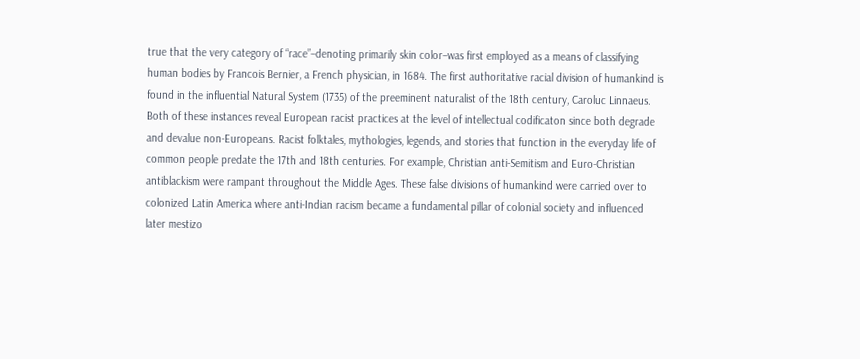true that the very category of “race”–denoting primarily skin color–was first employed as a means of classifying human bodies by Francois Bernier, a French physician, in 1684. The first authoritative racial division of humankind is found in the influential Natural System (1735) of the preeminent naturalist of the 18th century, Caroluc Linnaeus. Both of these instances reveal European racist practices at the level of intellectual codificaton since both degrade and devalue non-Europeans. Racist folktales, mythologies, legends, and stories that function in the everyday life of common people predate the 17th and 18th centuries. For example, Christian anti-Semitism and Euro-Christian antiblackism were rampant throughout the Middle Ages. These false divisions of humankind were carried over to colonized Latin America where anti-Indian racism became a fundamental pillar of colonial society and influenced later mestizo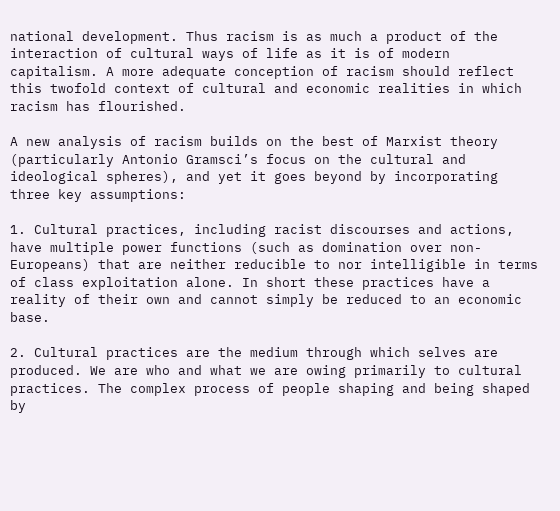national development. Thus racism is as much a product of the interaction of cultural ways of life as it is of modern capitalism. A more adequate conception of racism should reflect this twofold context of cultural and economic realities in which racism has flourished.

A new analysis of racism builds on the best of Marxist theory (particularly Antonio Gramsci’s focus on the cultural and ideological spheres), and yet it goes beyond by incorporating three key assumptions:

1. Cultural practices, including racist discourses and actions, have multiple power functions (such as domination over non-Europeans) that are neither reducible to nor intelligible in terms of class exploitation alone. In short these practices have a reality of their own and cannot simply be reduced to an economic base.

2. Cultural practices are the medium through which selves are produced. We are who and what we are owing primarily to cultural practices. The complex process of people shaping and being shaped by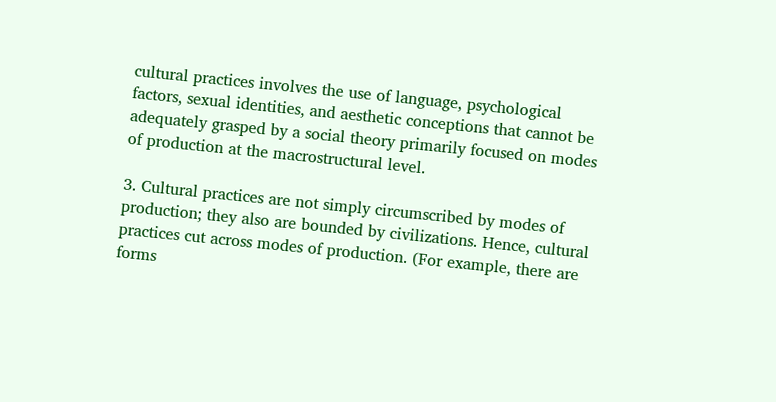cultural practices involves the use of language, psychological factors, sexual identities, and aesthetic conceptions that cannot be adequately grasped by a social theory primarily focused on modes of production at the macrostructural level.

3. Cultural practices are not simply circumscribed by modes of production; they also are bounded by civilizations. Hence, cultural practices cut across modes of production. (For example, there are forms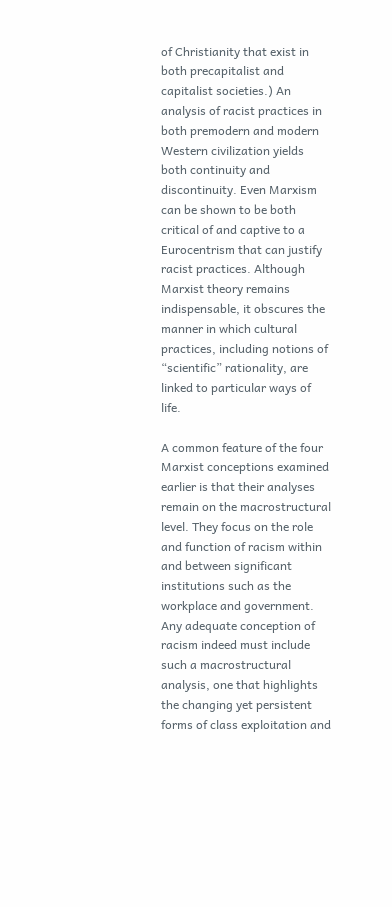of Christianity that exist in both precapitalist and capitalist societies.) An analysis of racist practices in both premodern and modern Western civilization yields both continuity and discontinuity. Even Marxism can be shown to be both critical of and captive to a Eurocentrism that can justify racist practices. Although Marxist theory remains indispensable, it obscures the manner in which cultural practices, including notions of “scientific” rationality, are linked to particular ways of life.

A common feature of the four Marxist conceptions examined earlier is that their analyses remain on the macrostructural level. They focus on the role and function of racism within and between significant institutions such as the workplace and government. Any adequate conception of racism indeed must include such a macrostructural analysis, one that highlights the changing yet persistent forms of class exploitation and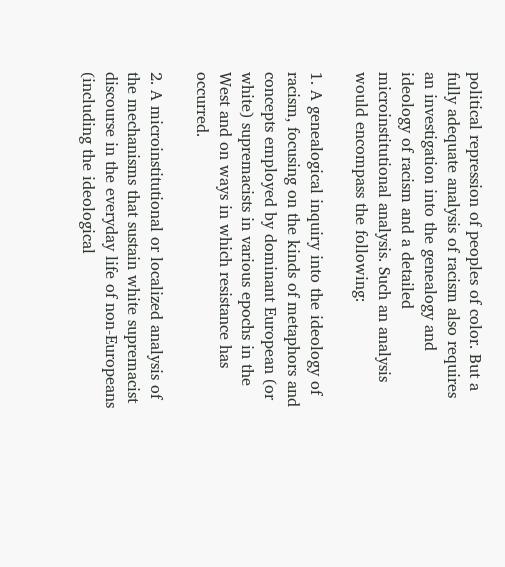political repression of peoples of color. But a fully adequate analysis of racism also requires an investigation into the genealogy and ideology of racism and a detailed microinstitutional analysis. Such an analysis would encompass the following:

1. A genealogical inquiry into the ideology of racism, focusing on the kinds of metaphors and concepts employed by dominant European (or white) supremacists in various epochs in the West and on ways in which resistance has occurred.

2. A microinstitutional or localized analysis of the mechanisms that sustain white supremacist discourse in the everyday life of non-Europeans (including the ideological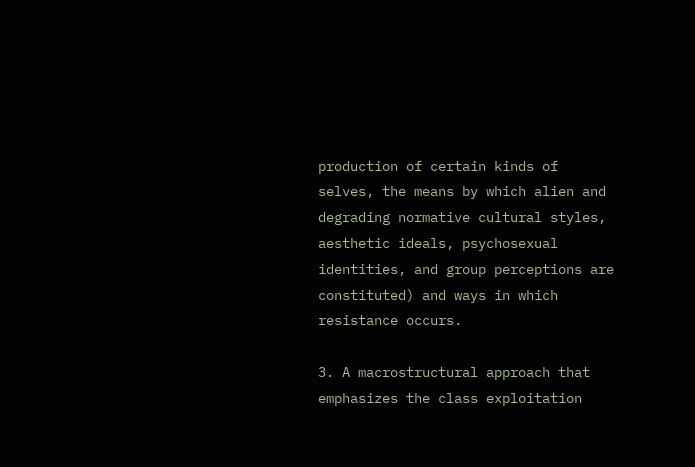production of certain kinds of selves, the means by which alien and degrading normative cultural styles, aesthetic ideals, psychosexual identities, and group perceptions are constituted) and ways in which resistance occurs.

3. A macrostructural approach that emphasizes the class exploitation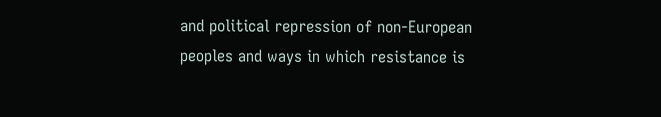and political repression of non-European peoples and ways in which resistance is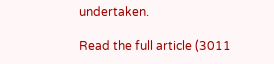undertaken.

Read the full article (3011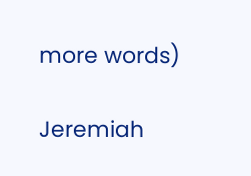more words)

Jeremiah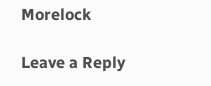Morelock

Leave a Reply